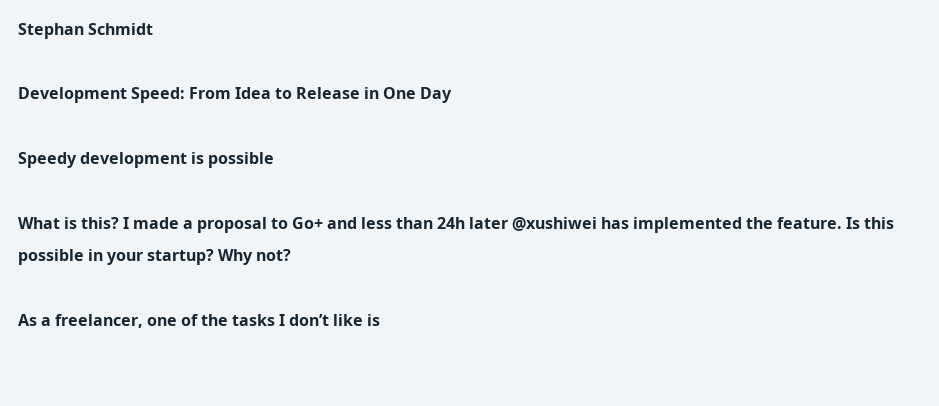Stephan Schmidt

Development Speed: From Idea to Release in One Day

Speedy development is possible

What is this? I made a proposal to Go+ and less than 24h later @xushiwei has implemented the feature. Is this possible in your startup? Why not?

As a freelancer, one of the tasks I don’t like is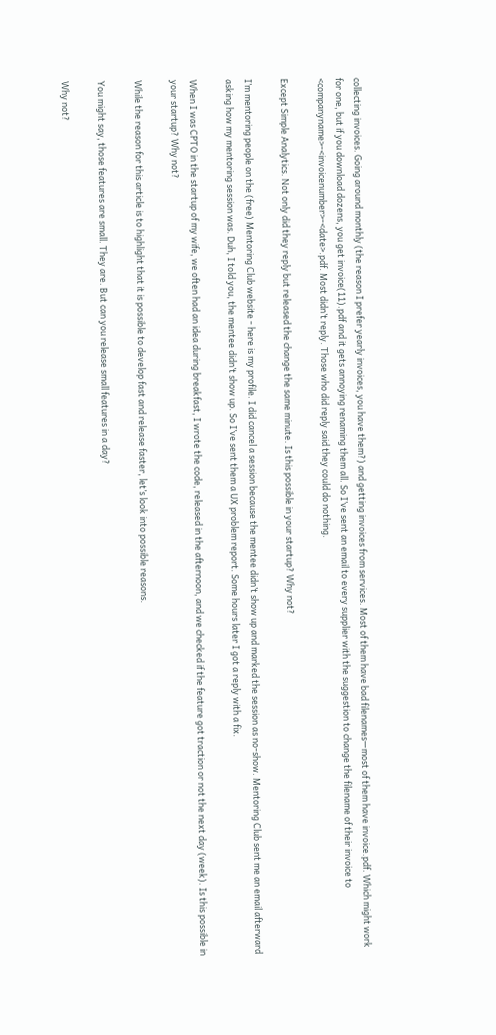collecting invoices. Going around monthly (the reason I prefer yearly invoices, you have them?) and getting invoices from services. Most of them have bad filenames—most of them have invoice.pdf. Which might work for one, but if you download dozens, you get invoice(11).pdf and it gets annoying renaming them all. So I’ve sent an email to every supplier with the suggestion to change the filename of their invoice to <companyname>-<invoicenumber>-<date>.pdf. Most didn’t reply. Those who did reply said they could do nothing.

Except Simple Analytics. Not only did they reply but released the change the same minute. Is this possible in your startup? Why not?

I’m mentoring people on the (free) Mentoring Club website - here is my profile. I did cancel a session because the mentee didn’t show up and marked the session as no-show. Mentoring Club sent me an email afterward asking how my mentoring session was. Duh, I told you, the mentee didn’t show up. So I’ve sent them a UX problem report. Some hours later I got a reply with a fix.

When I was CPTO in the startup of my wife, we often had an idea during breakfast, I wrote the code, released in the afternoon, and we checked if the feature got traction or not the next day (week). Is this possible in your startup? Why not?

While the reason for this article is to highlight that it is possible to develop fast and release faster, let’s look into possible reasons.

You might say, those features are small. They are. But can you release small features in a day?

Why not?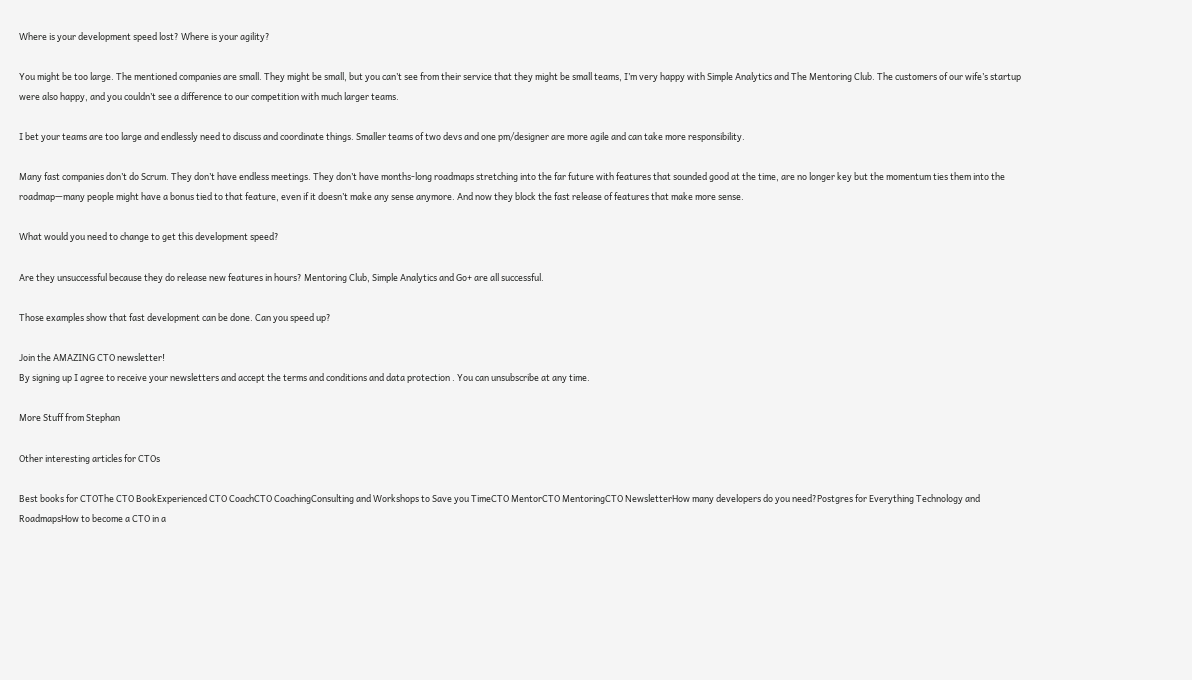Where is your development speed lost? Where is your agility?

You might be too large. The mentioned companies are small. They might be small, but you can’t see from their service that they might be small teams, I’m very happy with Simple Analytics and The Mentoring Club. The customers of our wife’s startup were also happy, and you couldn’t see a difference to our competition with much larger teams.

I bet your teams are too large and endlessly need to discuss and coordinate things. Smaller teams of two devs and one pm/designer are more agile and can take more responsibility.

Many fast companies don’t do Scrum. They don’t have endless meetings. They don’t have months-long roadmaps stretching into the far future with features that sounded good at the time, are no longer key but the momentum ties them into the roadmap—many people might have a bonus tied to that feature, even if it doesn’t make any sense anymore. And now they block the fast release of features that make more sense.

What would you need to change to get this development speed?

Are they unsuccessful because they do release new features in hours? Mentoring Club, Simple Analytics and Go+ are all successful.

Those examples show that fast development can be done. Can you speed up?

Join the AMAZING CTO newsletter!
By signing up I agree to receive your newsletters and accept the terms and conditions and data protection . You can unsubscribe at any time.

More Stuff from Stephan

Other interesting articles for CTOs

Best books for CTOThe CTO BookExperienced CTO CoachCTO CoachingConsulting and Workshops to Save you TimeCTO MentorCTO MentoringCTO NewsletterHow many developers do you need?Postgres for Everything Technology and RoadmapsHow to become a CTO in a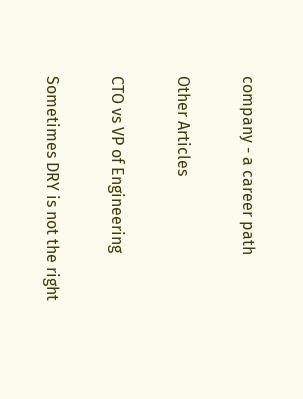company - a career path

Other Articles

CTO vs VP of Engineering

Sometimes DRY is not the right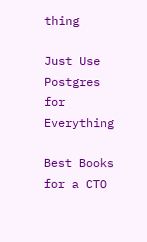thing

Just Use Postgres for Everything

Best Books for a CTO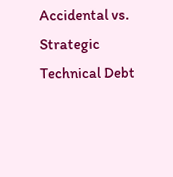Accidental vs. Strategic Technical Debt